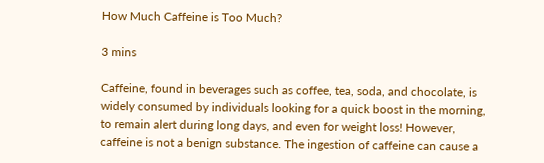How Much Caffeine is Too Much?

3 mins

Caffeine, found in beverages such as coffee, tea, soda, and chocolate, is widely consumed by individuals looking for a quick boost in the morning, to remain alert during long days, and even for weight loss! However, caffeine is not a benign substance. The ingestion of caffeine can cause a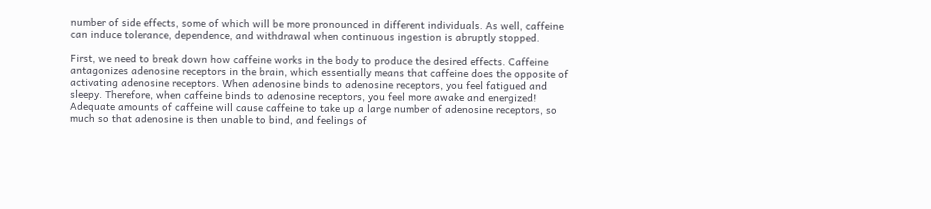number of side effects, some of which will be more pronounced in different individuals. As well, caffeine can induce tolerance, dependence, and withdrawal when continuous ingestion is abruptly stopped.

First, we need to break down how caffeine works in the body to produce the desired effects. Caffeine antagonizes adenosine receptors in the brain, which essentially means that caffeine does the opposite of activating adenosine receptors. When adenosine binds to adenosine receptors, you feel fatigued and sleepy. Therefore, when caffeine binds to adenosine receptors, you feel more awake and energized! Adequate amounts of caffeine will cause caffeine to take up a large number of adenosine receptors, so much so that adenosine is then unable to bind, and feelings of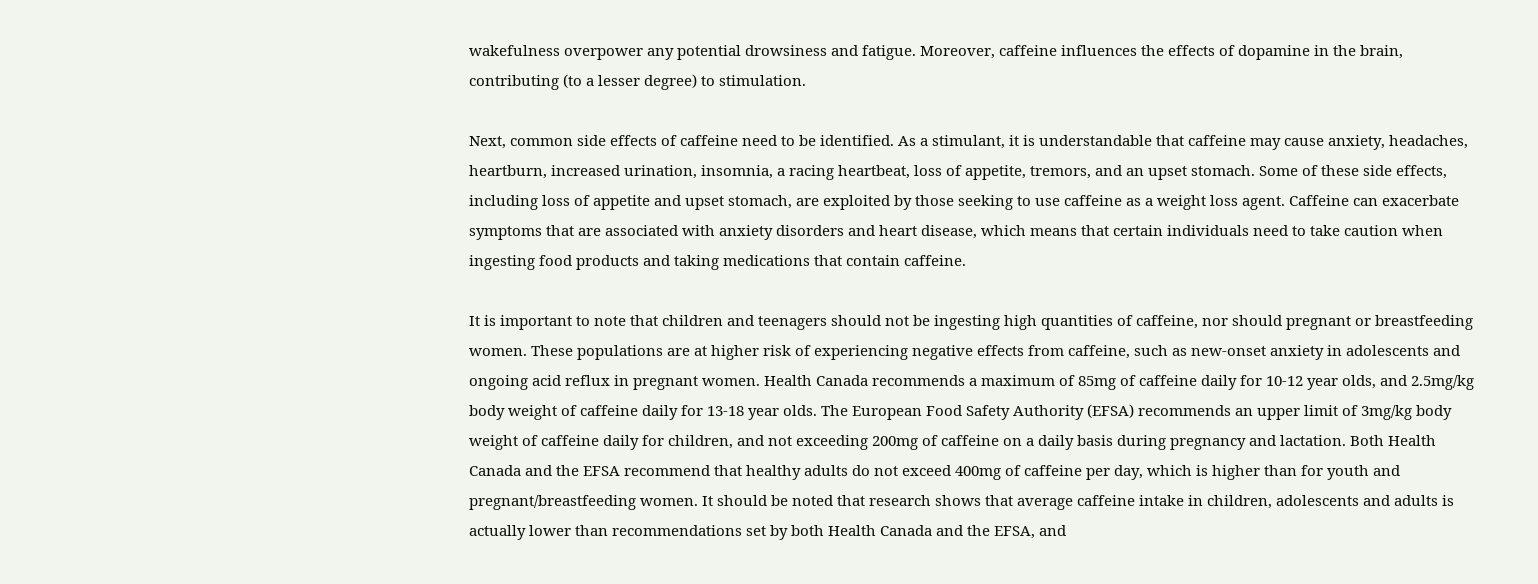wakefulness overpower any potential drowsiness and fatigue. Moreover, caffeine influences the effects of dopamine in the brain, contributing (to a lesser degree) to stimulation.

Next, common side effects of caffeine need to be identified. As a stimulant, it is understandable that caffeine may cause anxiety, headaches, heartburn, increased urination, insomnia, a racing heartbeat, loss of appetite, tremors, and an upset stomach. Some of these side effects, including loss of appetite and upset stomach, are exploited by those seeking to use caffeine as a weight loss agent. Caffeine can exacerbate symptoms that are associated with anxiety disorders and heart disease, which means that certain individuals need to take caution when ingesting food products and taking medications that contain caffeine.

It is important to note that children and teenagers should not be ingesting high quantities of caffeine, nor should pregnant or breastfeeding women. These populations are at higher risk of experiencing negative effects from caffeine, such as new-onset anxiety in adolescents and ongoing acid reflux in pregnant women. Health Canada recommends a maximum of 85mg of caffeine daily for 10-12 year olds, and 2.5mg/kg body weight of caffeine daily for 13-18 year olds. The European Food Safety Authority (EFSA) recommends an upper limit of 3mg/kg body weight of caffeine daily for children, and not exceeding 200mg of caffeine on a daily basis during pregnancy and lactation. Both Health Canada and the EFSA recommend that healthy adults do not exceed 400mg of caffeine per day, which is higher than for youth and pregnant/breastfeeding women. It should be noted that research shows that average caffeine intake in children, adolescents and adults is actually lower than recommendations set by both Health Canada and the EFSA, and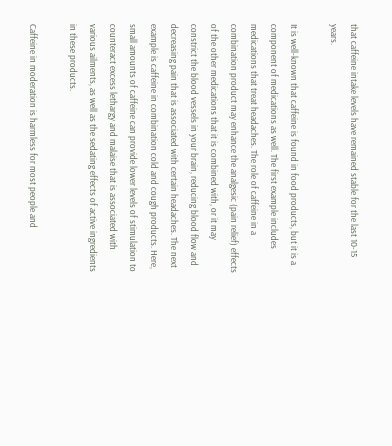that caffeine intake levels have remained stable for the last 10-15 years.

It is well-known that caffeine is found in food products, but it is a component of medications as well. The first example includes medications that treat headaches. The role of caffeine in a combination product may enhance the analgesic (pain relief) effects of the other medications that it is combined with, or it may constrict the blood vessels in your brain, reducing blood flow and decreasing pain that is associated with certain headaches. The next example is caffeine in combination cold and cough products. Here, small amounts of caffeine can provide lower levels of stimulation to counteract excess lethargy and malaise that is associated with various ailments, as well as the sedating effects of active ingredients in these products.

Caffeine in moderation is harmless for most people and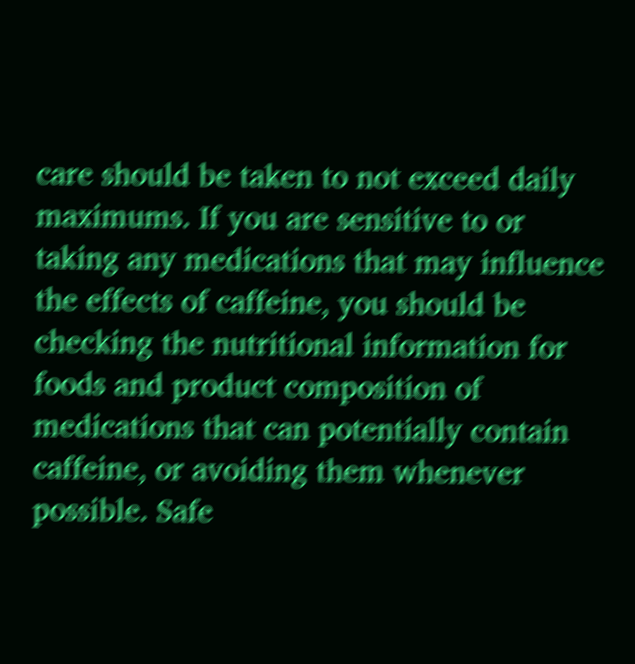care should be taken to not exceed daily maximums. If you are sensitive to or taking any medications that may influence the effects of caffeine, you should be checking the nutritional information for foods and product composition of medications that can potentially contain caffeine, or avoiding them whenever possible. Safe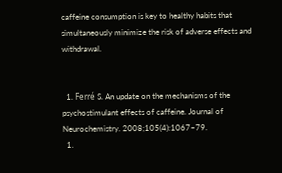caffeine consumption is key to healthy habits that simultaneously minimize the risk of adverse effects and withdrawal.


  1. Ferré S. An update on the mechanisms of the psychostimulant effects of caffeine. Journal of Neurochemistry. 2008;105(4):1067–79.
  1.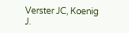Verster JC, Koenig J.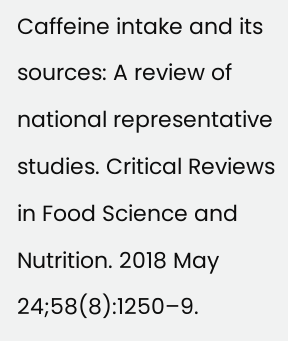Caffeine intake and its sources: A review of national representative studies. Critical Reviews in Food Science and Nutrition. 2018 May 24;58(8):1250–9.